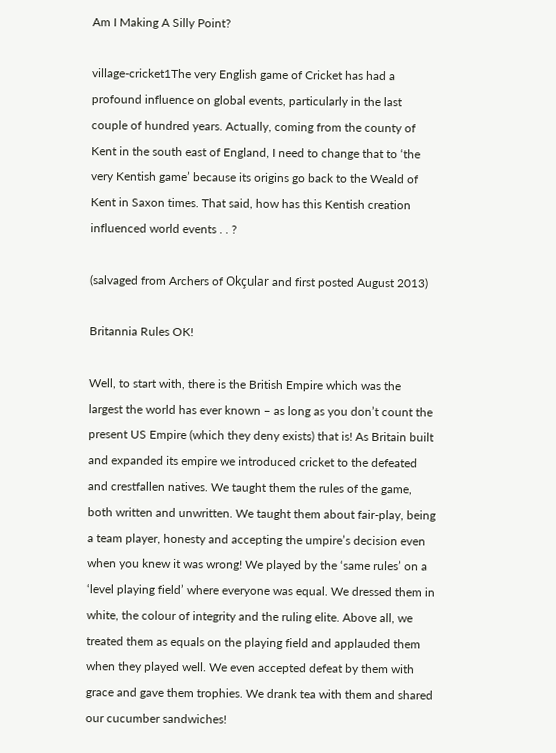Am I Making A Silly Point?

village-cricket1The very English game of Cricket has had a profound influence on global events, particularly in the last couple of hundred years. Actually, coming from the county of Kent in the south east of England, I need to change that to ‘the very Kentish game’ because its origins go back to the Weald of Kent in Saxon times. That said, how has this Kentish creation influenced world events . . ?

(salvaged from Archers of Okçular and first posted August 2013)

Britannia Rules OK!

Well, to start with, there is the British Empire which was the largest the world has ever known – as long as you don’t count the present US Empire (which they deny exists) that is! As Britain built and expanded its empire we introduced cricket to the defeated and crestfallen natives. We taught them the rules of the game, both written and unwritten. We taught them about fair-play, being a team player, honesty and accepting the umpire’s decision even when you knew it was wrong! We played by the ‘same rules’ on a ‘level playing field’ where everyone was equal. We dressed them in white, the colour of integrity and the ruling elite. Above all, we treated them as equals on the playing field and applauded them when they played well. We even accepted defeat by them with grace and gave them trophies. We drank tea with them and shared our cucumber sandwiches!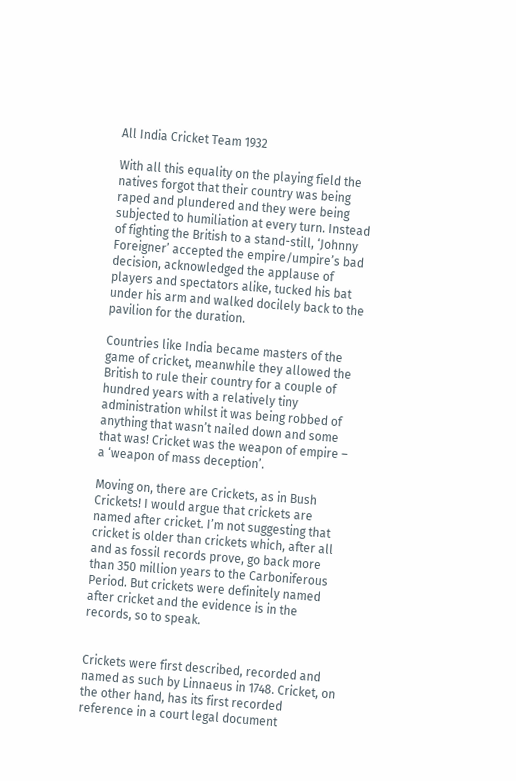All India Cricket Team 1932

With all this equality on the playing field the natives forgot that their country was being raped and plundered and they were being subjected to humiliation at every turn. Instead of fighting the British to a stand-still, ‘Johnny Foreigner’ accepted the empire/umpire’s bad decision, acknowledged the applause of players and spectators alike, tucked his bat under his arm and walked docilely back to the pavilion for the duration.

Countries like India became masters of the game of cricket, meanwhile they allowed the British to rule their country for a couple of hundred years with a relatively tiny administration whilst it was being robbed of anything that wasn’t nailed down and some that was! Cricket was the weapon of empire – a ‘weapon of mass deception’.

Moving on, there are Crickets, as in Bush Crickets! I would argue that crickets are named after cricket. I’m not suggesting that cricket is older than crickets which, after all and as fossil records prove, go back more than 350 million years to the Carboniferous Period. But crickets were definitely named after cricket and the evidence is in the records, so to speak.


Crickets were first described, recorded and named as such by Linnaeus in 1748. Cricket, on the other hand, has its first recorded reference in a court legal document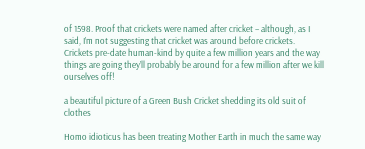of 1598. Proof that crickets were named after cricket – although, as I said, I’m not suggesting that cricket was around before crickets. Crickets pre-date human-kind by quite a few million years and the way things are going they’ll probably be around for a few million after we kill ourselves off!

a beautiful picture of a Green Bush Cricket shedding its old suit of clothes

Homo idioticus has been treating Mother Earth in much the same way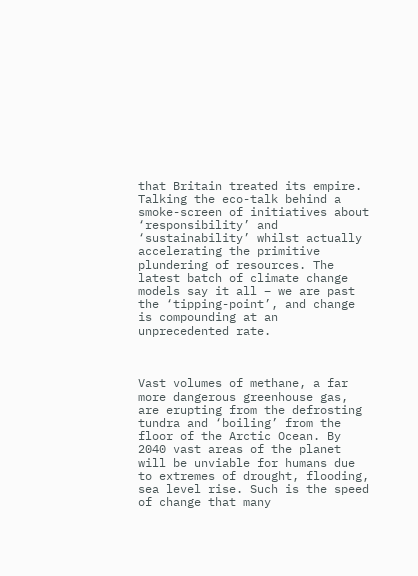that Britain treated its empire. Talking the eco-talk behind a smoke-screen of initiatives about ‘responsibility’ and ‘sustainability’ whilst actually accelerating the primitive plundering of resources. The latest batch of climate change models say it all – we are past the ‘tipping-point’, and change is compounding at an unprecedented rate.



Vast volumes of methane, a far more dangerous greenhouse gas, are erupting from the defrosting tundra and ‘boiling’ from the floor of the Arctic Ocean. By 2040 vast areas of the planet will be unviable for humans due to extremes of drought, flooding, sea level rise. Such is the speed of change that many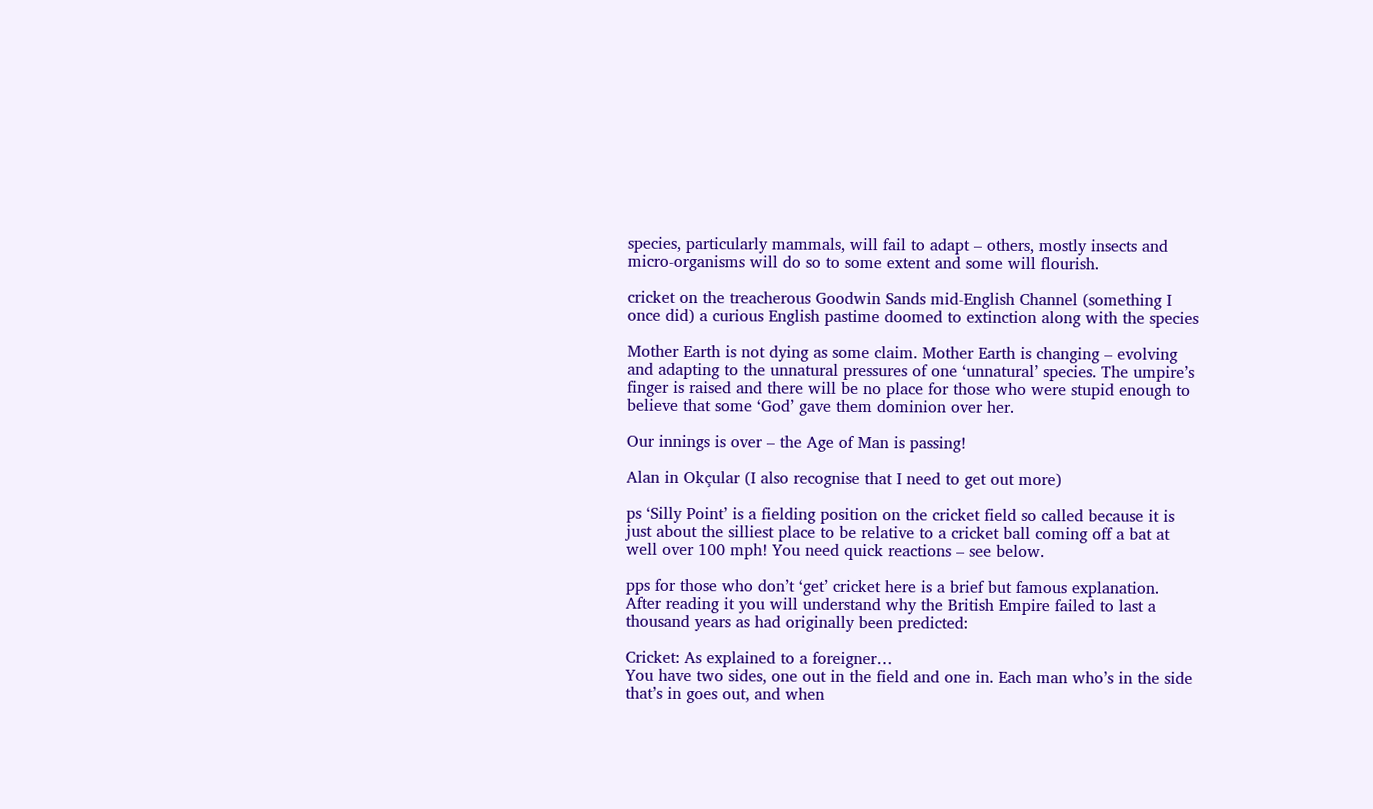species, particularly mammals, will fail to adapt – others, mostly insects and micro-organisms will do so to some extent and some will flourish.

cricket on the treacherous Goodwin Sands mid-English Channel (something I once did) a curious English pastime doomed to extinction along with the species

Mother Earth is not dying as some claim. Mother Earth is changing – evolving and adapting to the unnatural pressures of one ‘unnatural’ species. The umpire’s finger is raised and there will be no place for those who were stupid enough to believe that some ‘God’ gave them dominion over her.

Our innings is over – the Age of Man is passing!

Alan in Okçular (I also recognise that I need to get out more)

ps ‘Silly Point’ is a fielding position on the cricket field so called because it is just about the silliest place to be relative to a cricket ball coming off a bat at well over 100 mph! You need quick reactions – see below.

pps for those who don’t ‘get’ cricket here is a brief but famous explanation. After reading it you will understand why the British Empire failed to last a thousand years as had originally been predicted:

Cricket: As explained to a foreigner…
You have two sides, one out in the field and one in. Each man who’s in the side that’s in goes out, and when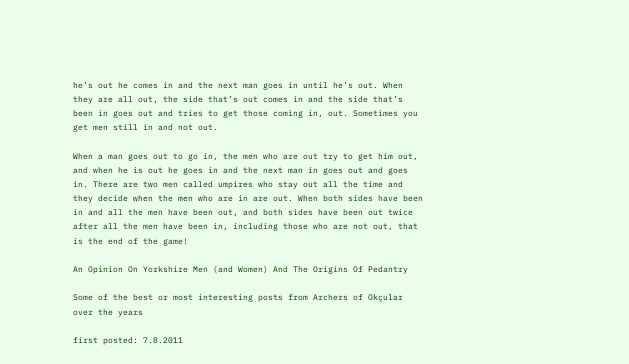he’s out he comes in and the next man goes in until he’s out. When they are all out, the side that’s out comes in and the side that’s been in goes out and tries to get those coming in, out. Sometimes you get men still in and not out.

When a man goes out to go in, the men who are out try to get him out, and when he is out he goes in and the next man in goes out and goes in. There are two men called umpires who stay out all the time and they decide when the men who are in are out. When both sides have been in and all the men have been out, and both sides have been out twice after all the men have been in, including those who are not out, that is the end of the game!

An Opinion On Yorkshire Men (and Women) And The Origins Of Pedantry

Some of the best or most interesting posts from Archers of Okçular over the years

first posted: 7.8.2011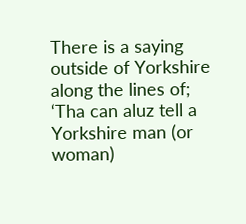There is a saying outside of Yorkshire along the lines of; ‘Tha can aluz tell a Yorkshire man (or woman)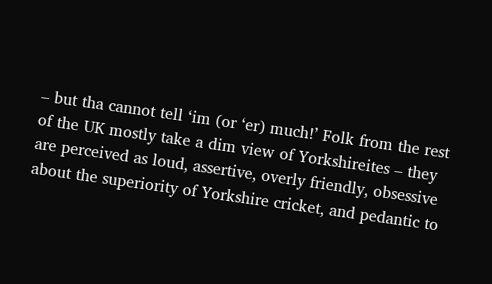– but tha cannot tell ‘im (or ‘er) much!’ Folk from the rest of the UK mostly take a dim view of Yorkshireites – they are perceived as loud, assertive, overly friendly, obsessive about the superiority of Yorkshire cricket, and pedantic to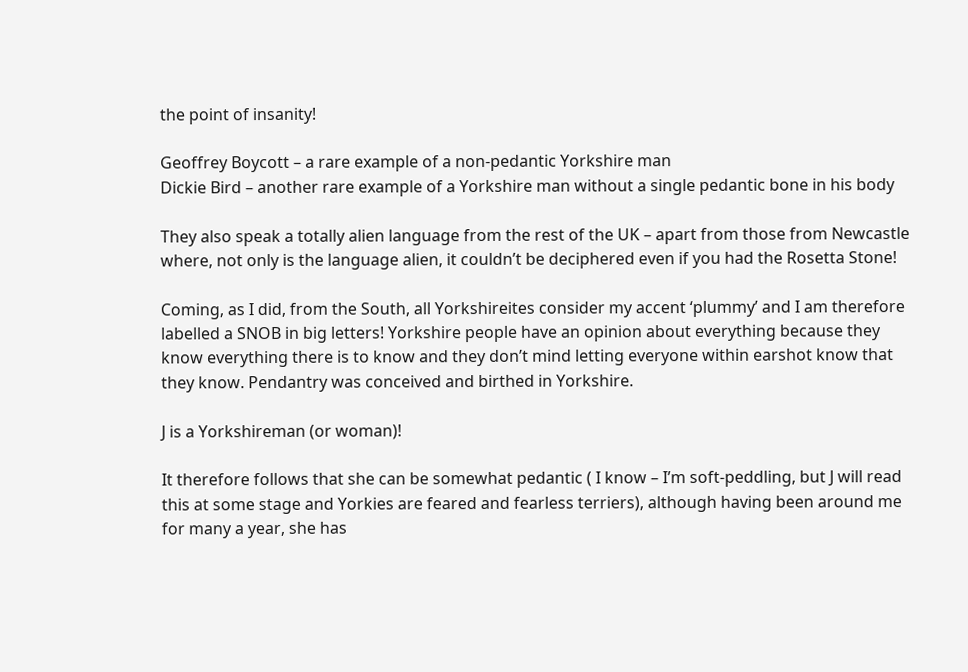the point of insanity!

Geoffrey Boycott – a rare example of a non-pedantic Yorkshire man
Dickie Bird – another rare example of a Yorkshire man without a single pedantic bone in his body

They also speak a totally alien language from the rest of the UK – apart from those from Newcastle where, not only is the language alien, it couldn’t be deciphered even if you had the Rosetta Stone!

Coming, as I did, from the South, all Yorkshireites consider my accent ‘plummy’ and I am therefore labelled a SNOB in big letters! Yorkshire people have an opinion about everything because they know everything there is to know and they don’t mind letting everyone within earshot know that they know. Pendantry was conceived and birthed in Yorkshire.

J is a Yorkshireman (or woman)!

It therefore follows that she can be somewhat pedantic ( I know – I’m soft-peddling, but J will read this at some stage and Yorkies are feared and fearless terriers), although having been around me for many a year, she has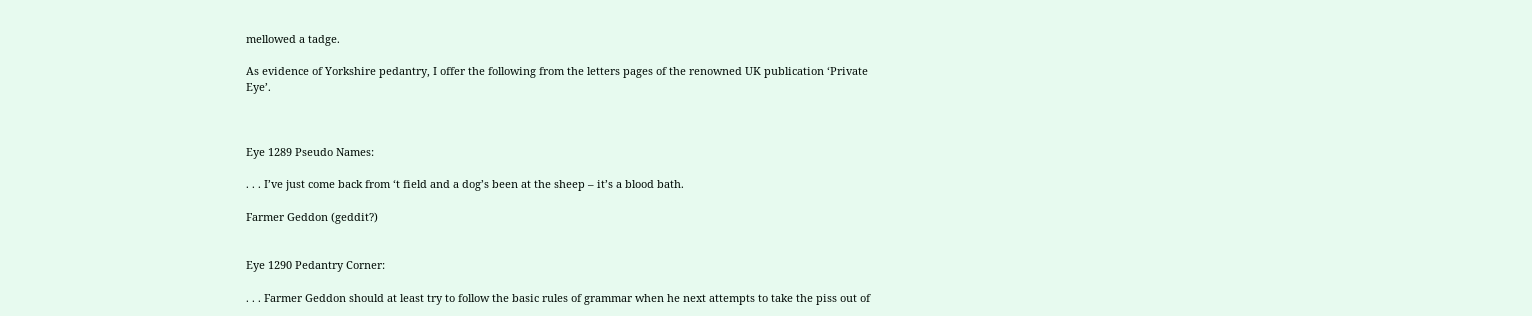mellowed a tadge.

As evidence of Yorkshire pedantry, I offer the following from the letters pages of the renowned UK publication ‘Private Eye’.



Eye 1289 Pseudo Names:

. . . I’ve just come back from ‘t field and a dog’s been at the sheep – it’s a blood bath.

Farmer Geddon (geddit?)


Eye 1290 Pedantry Corner:

. . . Farmer Geddon should at least try to follow the basic rules of grammar when he next attempts to take the piss out of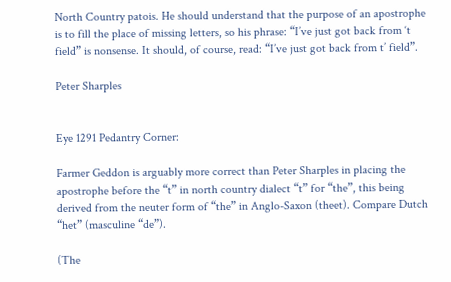North Country patois. He should understand that the purpose of an apostrophe is to fill the place of missing letters, so his phrase: “I’ve just got back from ‘t field” is nonsense. It should, of course, read: “I’ve just got back from t’ field”.

Peter Sharples


Eye 1291 Pedantry Corner:

Farmer Geddon is arguably more correct than Peter Sharples in placing the apostrophe before the “t” in north country dialect “t” for “the”, this being derived from the neuter form of “the” in Anglo-Saxon (theet). Compare Dutch “het” (masculine “de”).

(The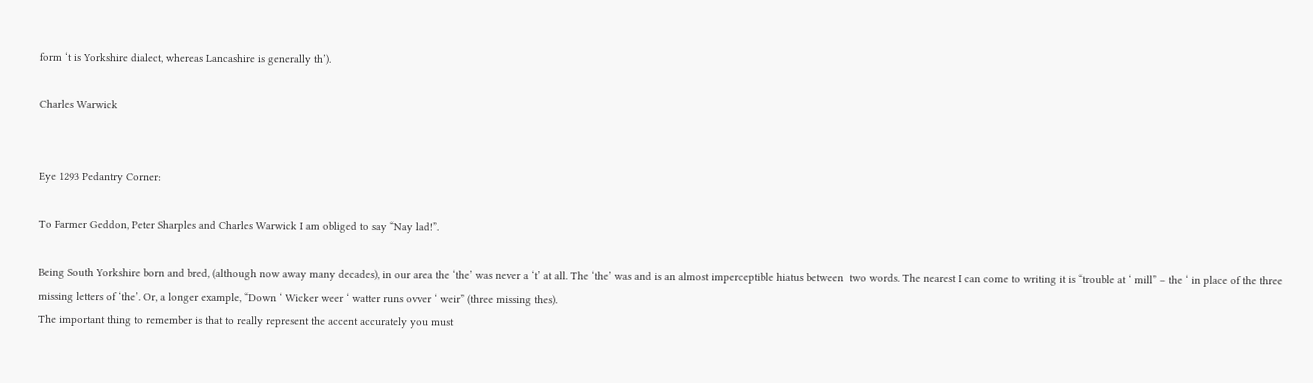form ‘t is Yorkshire dialect, whereas Lancashire is generally th’).

Charles Warwick


Eye 1293 Pedantry Corner:

To Farmer Geddon, Peter Sharples and Charles Warwick I am obliged to say “Nay lad!”.

Being South Yorkshire born and bred, (although now away many decades), in our area the ‘the’ was never a ‘t’ at all. The ‘the’ was and is an almost imperceptible hiatus between  two words. The nearest I can come to writing it is “trouble at ‘ mill” – the ‘ in place of the three missing letters of ‘the’. Or, a longer example, “Down ‘ Wicker weer ‘ watter runs ovver ‘ weir” (three missing thes).
The important thing to remember is that to really represent the accent accurately you must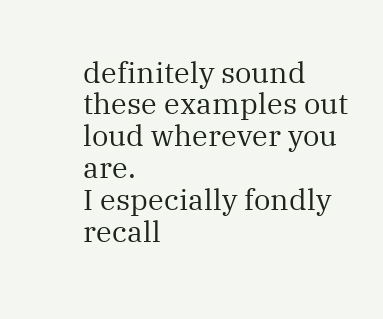definitely sound these examples out loud wherever you are.
I especially fondly recall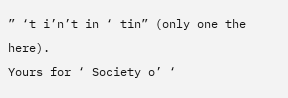” ‘t i’n’t in ‘ tin” (only one the here).
Yours for ‘ Society o’ ‘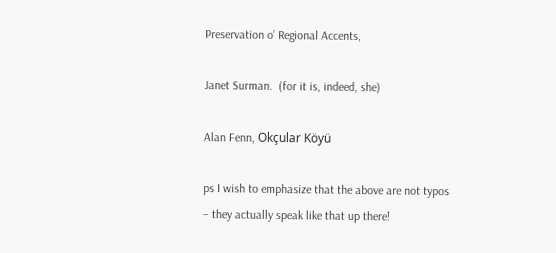Preservation o’ Regional Accents,

Janet Surman.  (for it is, indeed, she)

Alan Fenn, Okçular Köyü

ps I wish to emphasize that the above are not typos – they actually speak like that up there!